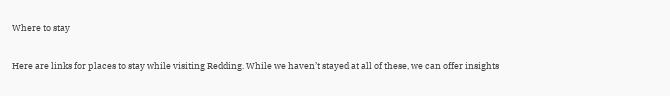Where to stay

Here are links for places to stay while visiting Redding. While we haven’t stayed at all of these, we can offer insights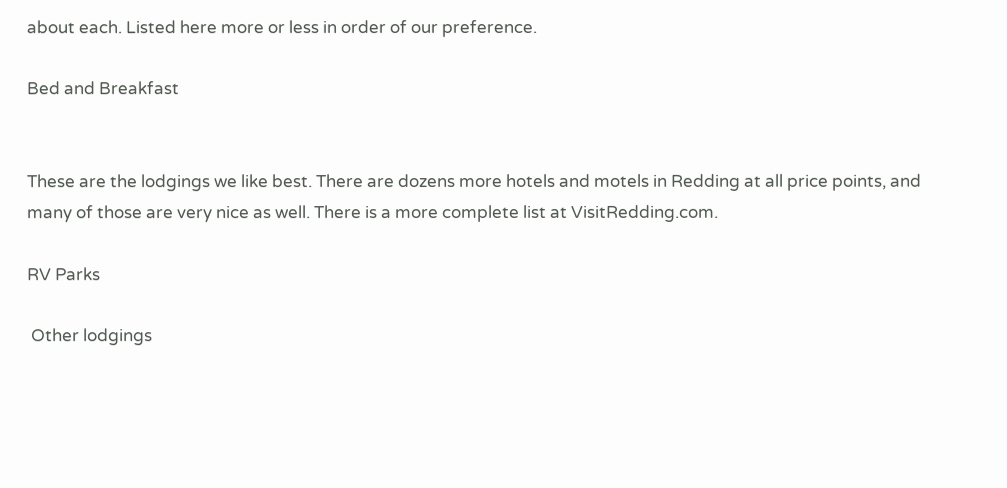about each. Listed here more or less in order of our preference.

Bed and Breakfast


These are the lodgings we like best. There are dozens more hotels and motels in Redding at all price points, and many of those are very nice as well. There is a more complete list at VisitRedding.com.

RV Parks

 Other lodgings